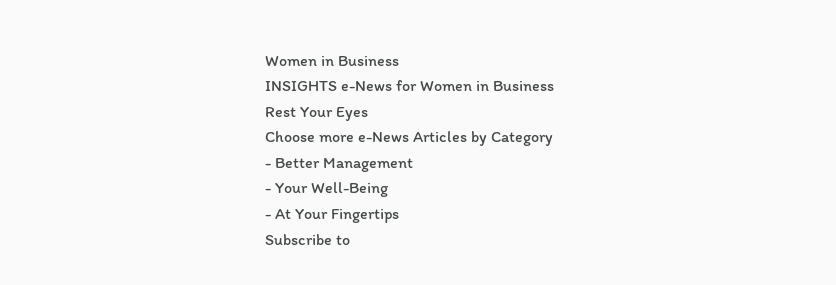Women in Business
INSIGHTS e-News for Women in Business
Rest Your Eyes
Choose more e-News Articles by Category
- Better Management
- Your Well-Being
- At Your Fingertips
Subscribe to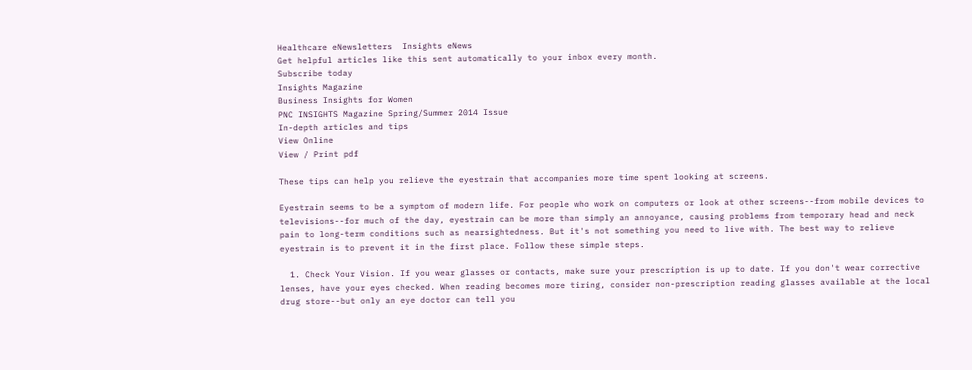Healthcare eNewsletters  Insights eNews
Get helpful articles like this sent automatically to your inbox every month.
Subscribe today
Insights Magazine
Business Insights for Women
PNC INSIGHTS Magazine Spring/Summer 2014 Issue
In-depth articles and tips
View Online
View / Print pdf

These tips can help you relieve the eyestrain that accompanies more time spent looking at screens.

Eyestrain seems to be a symptom of modern life. For people who work on computers or look at other screens--from mobile devices to televisions--for much of the day, eyestrain can be more than simply an annoyance, causing problems from temporary head and neck pain to long-term conditions such as nearsightedness. But it's not something you need to live with. The best way to relieve eyestrain is to prevent it in the first place. Follow these simple steps.

  1. Check Your Vision. If you wear glasses or contacts, make sure your prescription is up to date. If you don't wear corrective lenses, have your eyes checked. When reading becomes more tiring, consider non-prescription reading glasses available at the local drug store--but only an eye doctor can tell you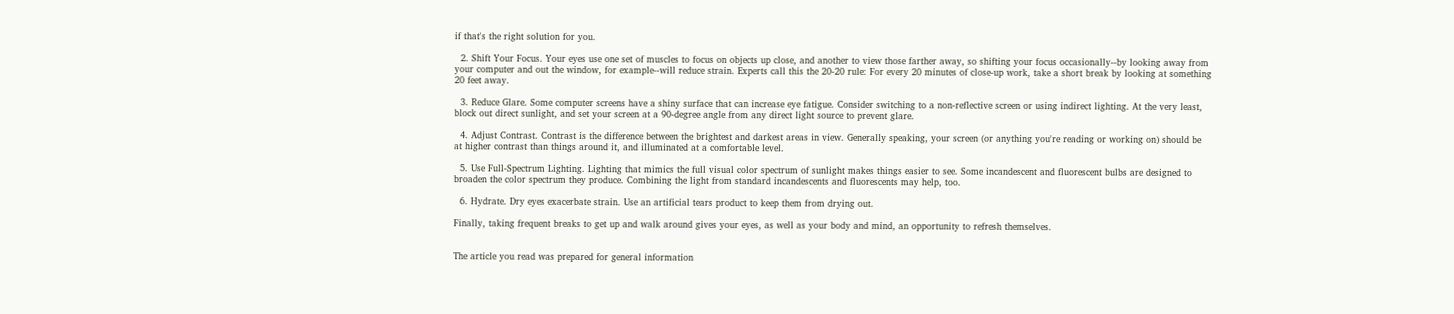if that's the right solution for you.

  2. Shift Your Focus. Your eyes use one set of muscles to focus on objects up close, and another to view those farther away, so shifting your focus occasionally--by looking away from your computer and out the window, for example--will reduce strain. Experts call this the 20-20 rule: For every 20 minutes of close-up work, take a short break by looking at something 20 feet away.

  3. Reduce Glare. Some computer screens have a shiny surface that can increase eye fatigue. Consider switching to a non-reflective screen or using indirect lighting. At the very least, block out direct sunlight, and set your screen at a 90-degree angle from any direct light source to prevent glare.

  4. Adjust Contrast. Contrast is the difference between the brightest and darkest areas in view. Generally speaking, your screen (or anything you're reading or working on) should be at higher contrast than things around it, and illuminated at a comfortable level.

  5. Use Full-Spectrum Lighting. Lighting that mimics the full visual color spectrum of sunlight makes things easier to see. Some incandescent and fluorescent bulbs are designed to broaden the color spectrum they produce. Combining the light from standard incandescents and fluorescents may help, too.

  6. Hydrate. Dry eyes exacerbate strain. Use an artificial tears product to keep them from drying out.

Finally, taking frequent breaks to get up and walk around gives your eyes, as well as your body and mind, an opportunity to refresh themselves.


The article you read was prepared for general information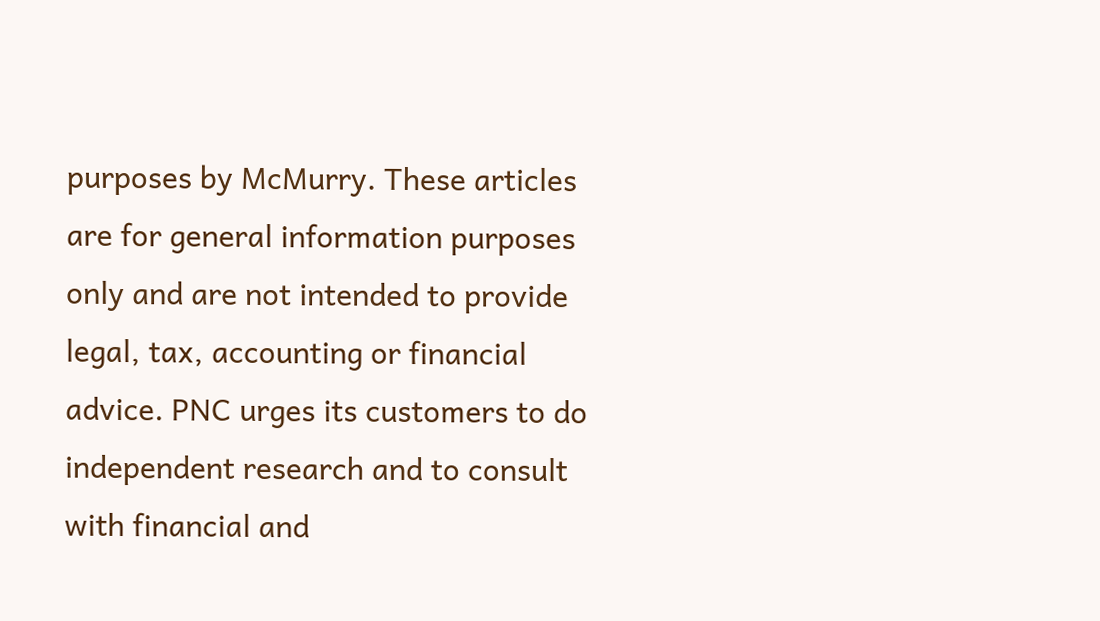purposes by McMurry. These articles are for general information purposes only and are not intended to provide legal, tax, accounting or financial advice. PNC urges its customers to do independent research and to consult with financial and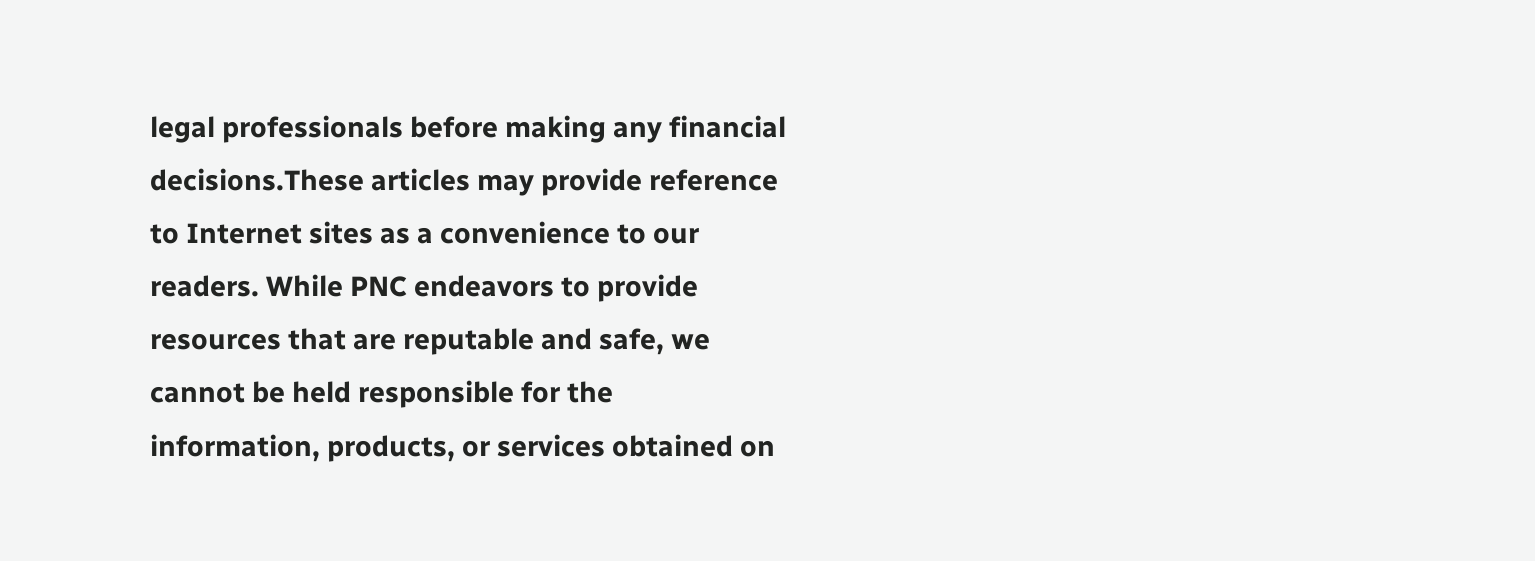legal professionals before making any financial decisions.These articles may provide reference to Internet sites as a convenience to our readers. While PNC endeavors to provide resources that are reputable and safe, we cannot be held responsible for the information, products, or services obtained on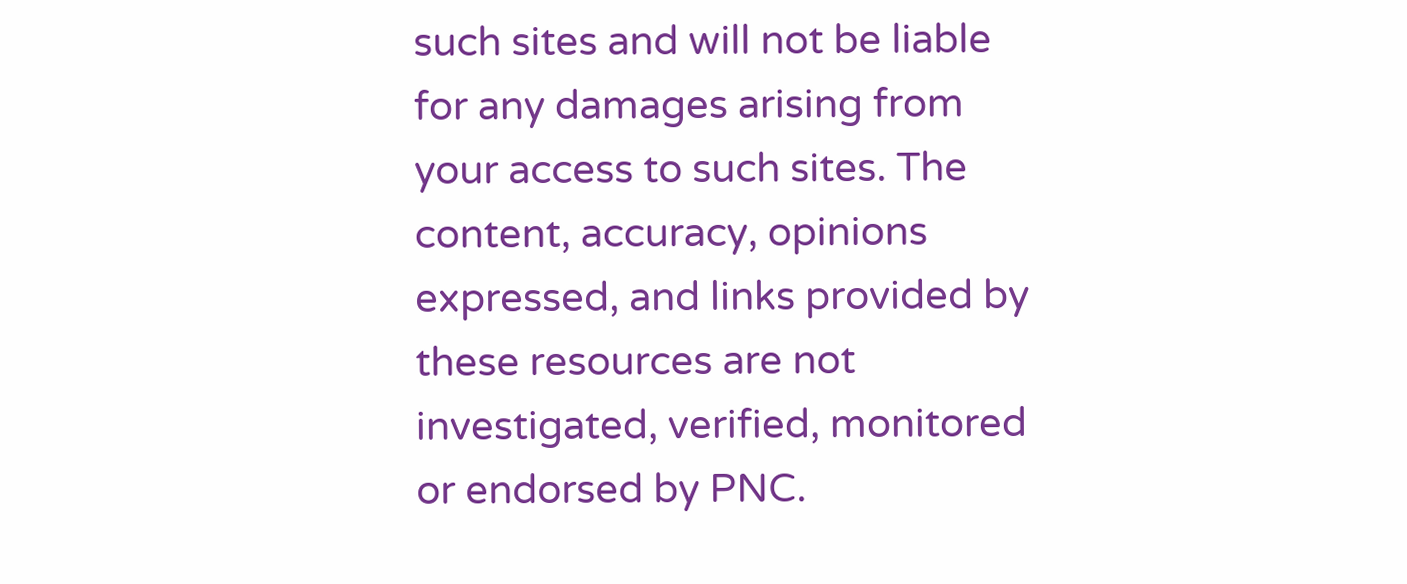such sites and will not be liable for any damages arising from your access to such sites. The content, accuracy, opinions expressed, and links provided by these resources are not investigated, verified, monitored or endorsed by PNC.